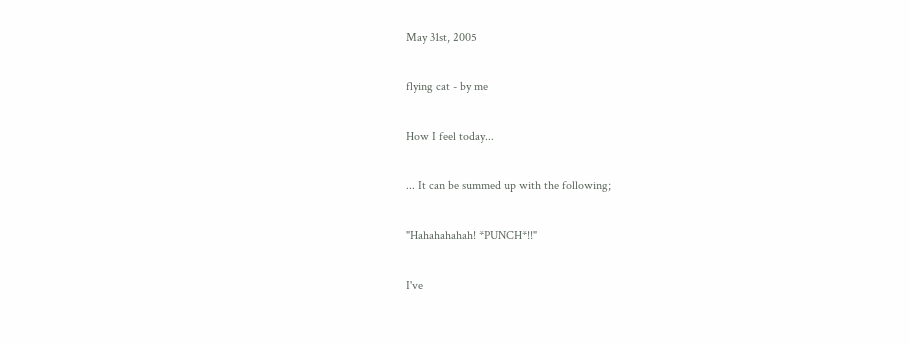May 31st, 2005

flying cat - by me

How I feel today...

... It can be summed up with the following;

"Hahahahahah! *PUNCH*!!"

I've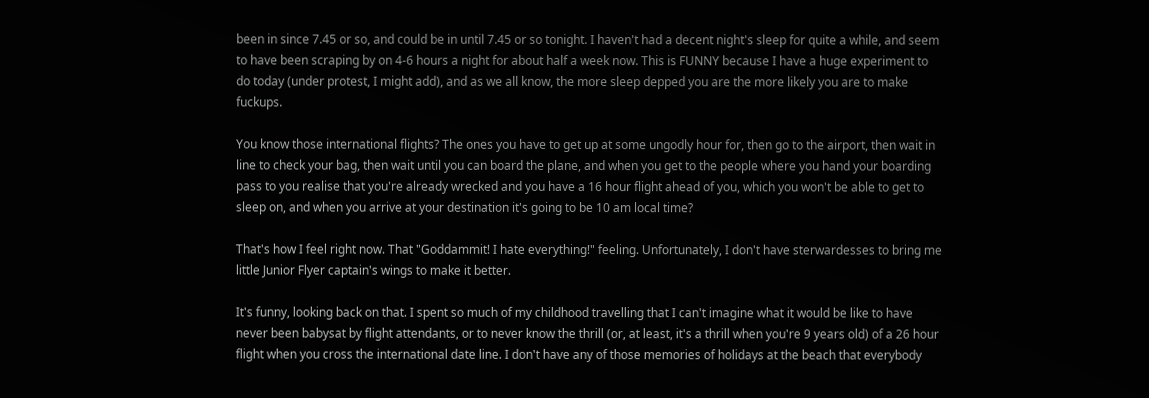been in since 7.45 or so, and could be in until 7.45 or so tonight. I haven't had a decent night's sleep for quite a while, and seem to have been scraping by on 4-6 hours a night for about half a week now. This is FUNNY because I have a huge experiment to do today (under protest, I might add), and as we all know, the more sleep depped you are the more likely you are to make fuckups.

You know those international flights? The ones you have to get up at some ungodly hour for, then go to the airport, then wait in line to check your bag, then wait until you can board the plane, and when you get to the people where you hand your boarding pass to you realise that you're already wrecked and you have a 16 hour flight ahead of you, which you won't be able to get to sleep on, and when you arrive at your destination it's going to be 10 am local time?

That's how I feel right now. That "Goddammit! I hate everything!" feeling. Unfortunately, I don't have sterwardesses to bring me little Junior Flyer captain's wings to make it better.

It's funny, looking back on that. I spent so much of my childhood travelling that I can't imagine what it would be like to have never been babysat by flight attendants, or to never know the thrill (or, at least, it's a thrill when you're 9 years old) of a 26 hour flight when you cross the international date line. I don't have any of those memories of holidays at the beach that everybody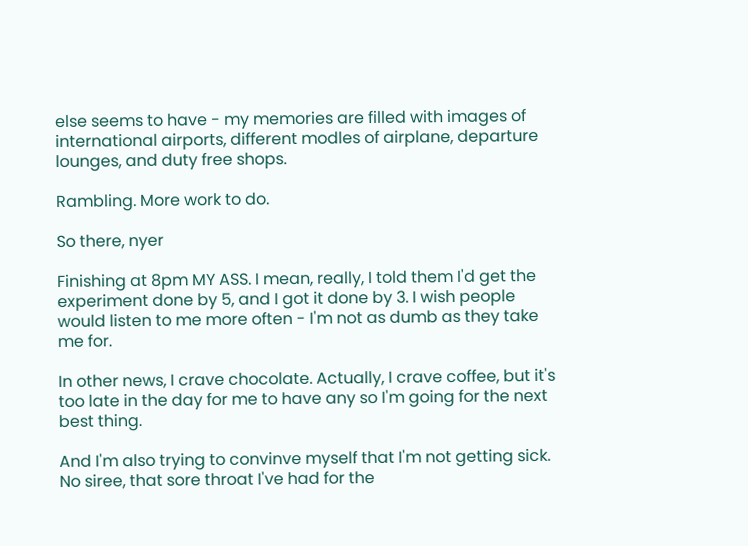else seems to have - my memories are filled with images of international airports, different modles of airplane, departure lounges, and duty free shops.

Rambling. More work to do.

So there, nyer

Finishing at 8pm MY ASS. I mean, really, I told them I'd get the experiment done by 5, and I got it done by 3. I wish people would listen to me more often - I'm not as dumb as they take me for.

In other news, I crave chocolate. Actually, I crave coffee, but it's too late in the day for me to have any so I'm going for the next best thing.

And I'm also trying to convinve myself that I'm not getting sick. No siree, that sore throat I've had for the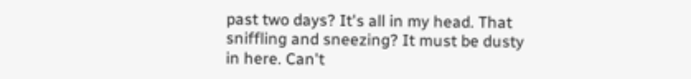past two days? It's all in my head. That sniffling and sneezing? It must be dusty in here. Can't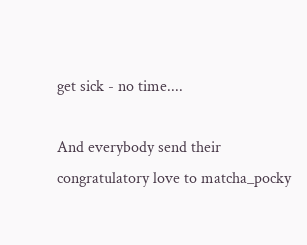get sick - no time....

And everybody send their congratulatory love to matcha_pocky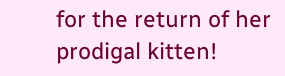for the return of her prodigal kitten!